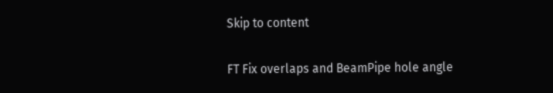Skip to content

FT Fix overlaps and BeamPipe hole angle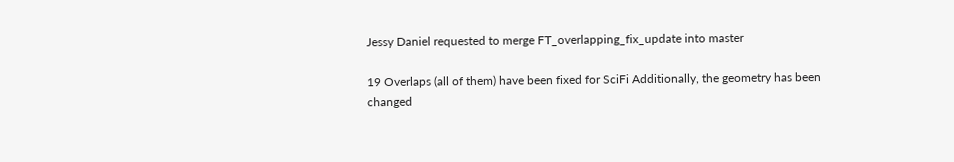Jessy Daniel requested to merge FT_overlapping_fix_update into master

19 Overlaps (all of them) have been fixed for SciFi Additionally, the geometry has been changed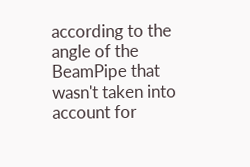according to the angle of the BeamPipe that wasn't taken into account for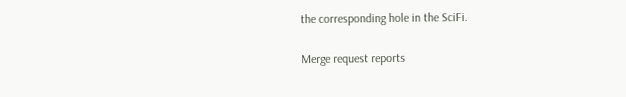the corresponding hole in the SciFi.

Merge request reports